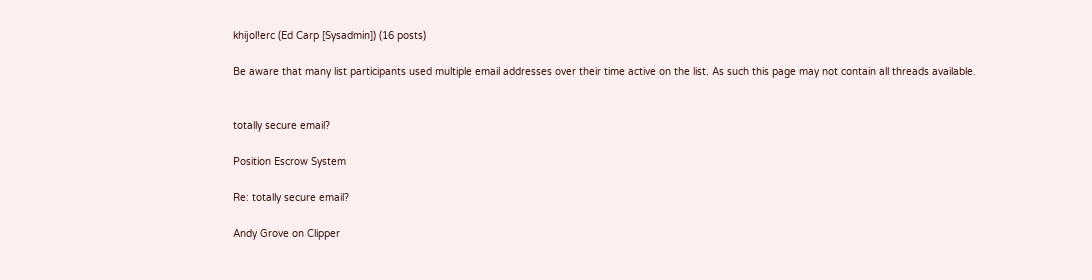khijol!erc (Ed Carp [Sysadmin]) (16 posts)

Be aware that many list participants used multiple email addresses over their time active on the list. As such this page may not contain all threads available.


totally secure email?

Position Escrow System

Re: totally secure email?

Andy Grove on Clipper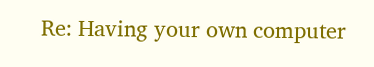Re: Having your own computer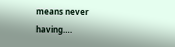means never having….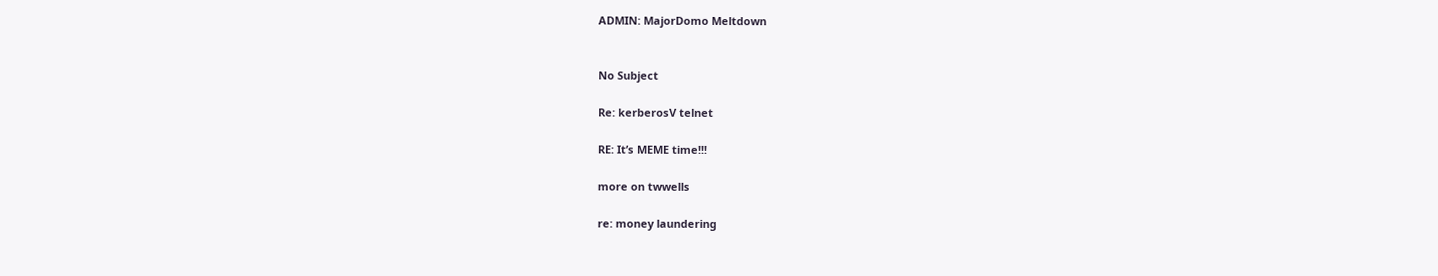ADMIN: MajorDomo Meltdown


No Subject

Re: kerberosV telnet

RE: It’s MEME time!!!

more on twwells

re: money laundering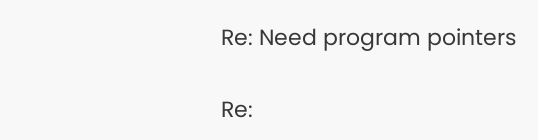Re: Need program pointers

Re: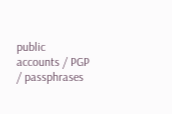public accounts / PGP / passphrases